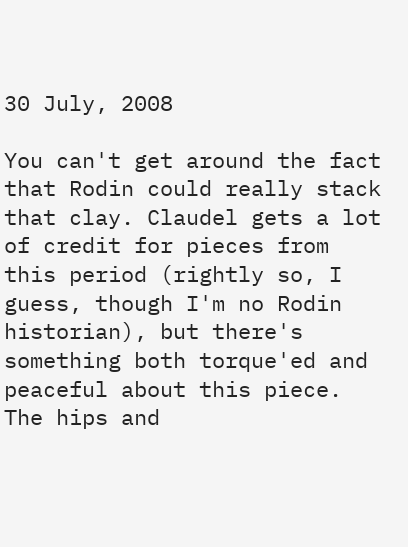30 July, 2008

You can't get around the fact that Rodin could really stack that clay. Claudel gets a lot of credit for pieces from this period (rightly so, I guess, though I'm no Rodin historian), but there's something both torque'ed and peaceful about this piece. The hips and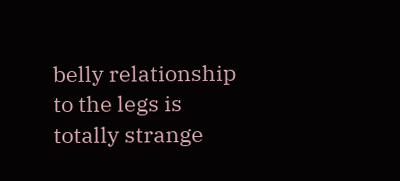belly relationship to the legs is totally strange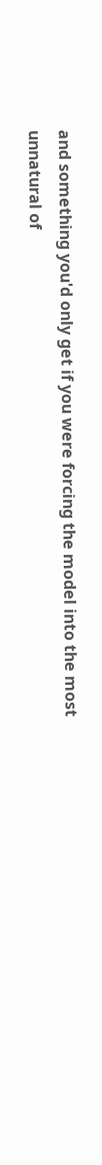and something you'd only get if you were forcing the model into the most unnatural of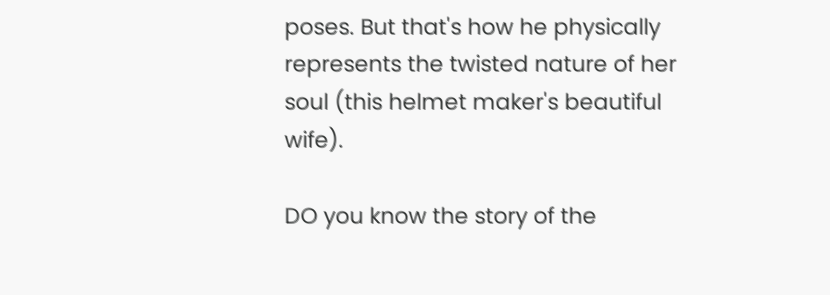poses. But that's how he physically represents the twisted nature of her soul (this helmet maker's beautiful wife).

DO you know the story of the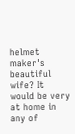helmet maker's beautiful wife? It would be very at home in any of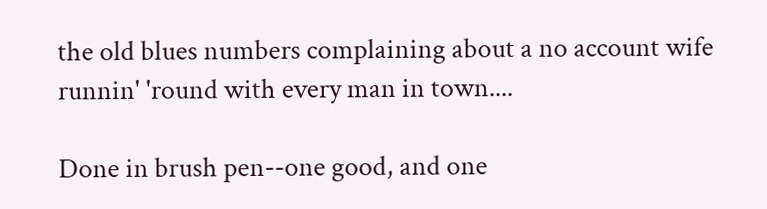the old blues numbers complaining about a no account wife runnin' 'round with every man in town....

Done in brush pen--one good, and one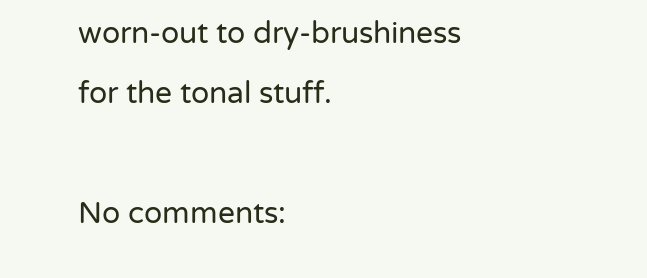worn-out to dry-brushiness for the tonal stuff.

No comments: